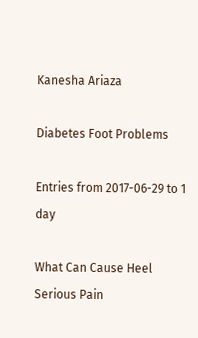Kanesha Ariaza

Diabetes Foot Problems

Entries from 2017-06-29 to 1 day

What Can Cause Heel Serious Pain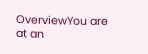OverviewYou are at an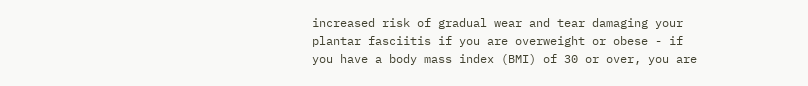increased risk of gradual wear and tear damaging your plantar fasciitis if you are overweight or obese - if you have a body mass index (BMI) of 30 or over, you are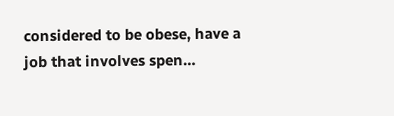considered to be obese, have a job that involves spen…